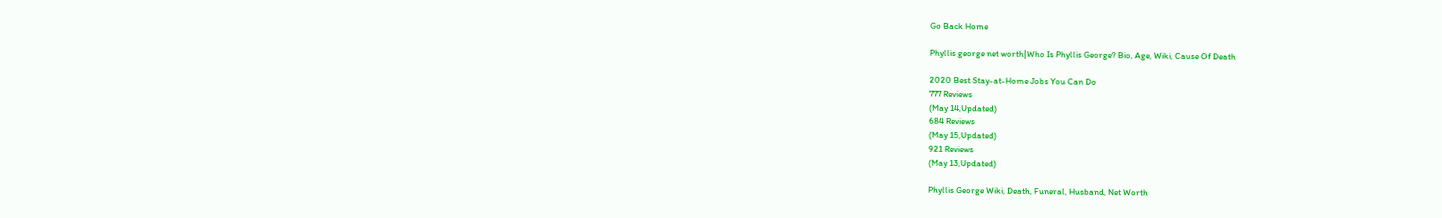Go Back Home

Phyllis george net worth|Who Is Phyllis George? Bio, Age, Wiki, Cause Of Death

2020 Best Stay-at-Home Jobs You Can Do
777 Reviews
(May 14,Updated)
684 Reviews
(May 15,Updated)
921 Reviews
(May 13,Updated)

Phyllis George Wiki, Death, Funeral, Husband, Net Worth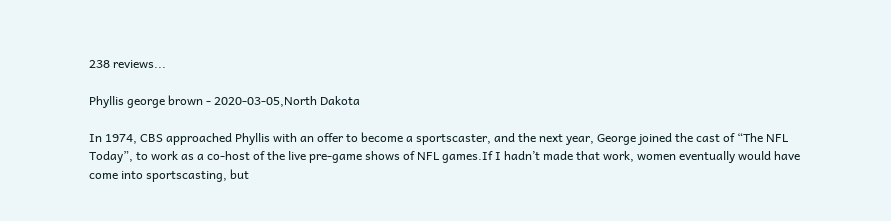238 reviews...

Phyllis george brown - 2020-03-05,North Dakota

In 1974, CBS approached Phyllis with an offer to become a sportscaster, and the next year, George joined the cast of “The NFL Today”, to work as a co-host of the live pre-game shows of NFL games.If I hadn’t made that work, women eventually would have come into sportscasting, but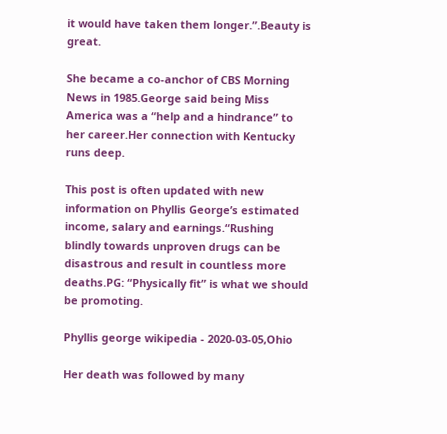it would have taken them longer.”.Beauty is great.

She became a co-anchor of CBS Morning News in 1985.George said being Miss America was a “help and a hindrance” to her career.Her connection with Kentucky runs deep.

This post is often updated with new information on Phyllis George’s estimated income, salary and earnings.“Rushing blindly towards unproven drugs can be disastrous and result in countless more deaths.PG: “Physically fit” is what we should be promoting.

Phyllis george wikipedia - 2020-03-05,Ohio

Her death was followed by many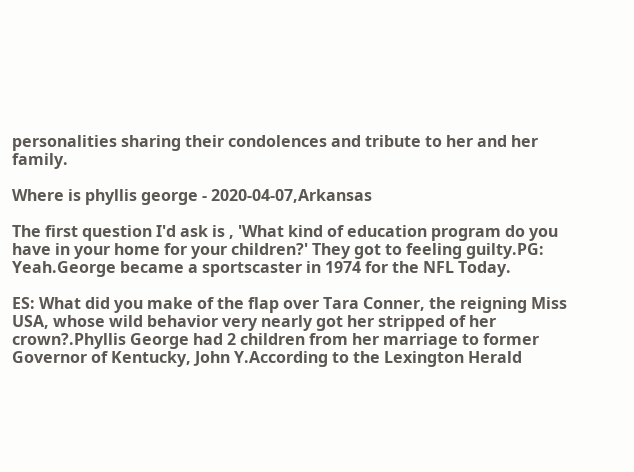personalities sharing their condolences and tribute to her and her family.

Where is phyllis george - 2020-04-07,Arkansas

The first question I'd ask is , 'What kind of education program do you have in your home for your children?' They got to feeling guilty.PG: Yeah.George became a sportscaster in 1974 for the NFL Today.

ES: What did you make of the flap over Tara Conner, the reigning Miss USA, whose wild behavior very nearly got her stripped of her crown?.Phyllis George had 2 children from her marriage to former Governor of Kentucky, John Y.According to the Lexington Herald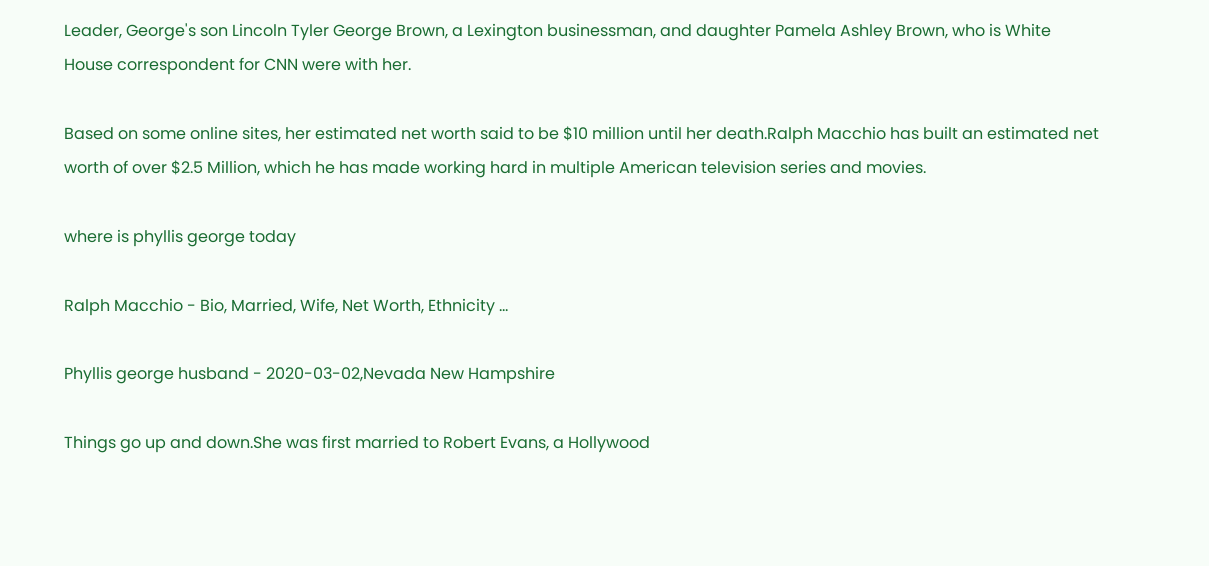Leader, George's son Lincoln Tyler George Brown, a Lexington businessman, and daughter Pamela Ashley Brown, who is White House correspondent for CNN were with her.

Based on some online sites, her estimated net worth said to be $10 million until her death.Ralph Macchio has built an estimated net worth of over $2.5 Million, which he has made working hard in multiple American television series and movies.

where is phyllis george today

Ralph Macchio - Bio, Married, Wife, Net Worth, Ethnicity ...

Phyllis george husband - 2020-03-02,Nevada New Hampshire

Things go up and down.She was first married to Robert Evans, a Hollywood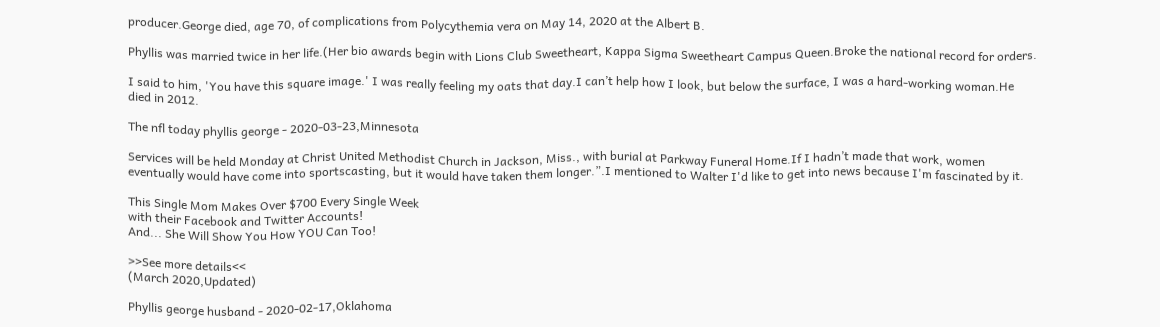producer.George died, age 70, of complications from Polycythemia vera on May 14, 2020 at the Albert B.

Phyllis was married twice in her life.(Her bio awards begin with Lions Club Sweetheart, Kappa Sigma Sweetheart Campus Queen.Broke the national record for orders.

I said to him, 'You have this square image.' I was really feeling my oats that day.I can’t help how I look, but below the surface, I was a hard-working woman.He died in 2012.

The nfl today phyllis george - 2020-03-23,Minnesota

Services will be held Monday at Christ United Methodist Church in Jackson, Miss., with burial at Parkway Funeral Home.If I hadn’t made that work, women eventually would have come into sportscasting, but it would have taken them longer.”.I mentioned to Walter I'd like to get into news because I'm fascinated by it.

This Single Mom Makes Over $700 Every Single Week
with their Facebook and Twitter Accounts!
And... She Will Show You How YOU Can Too!

>>See more details<<
(March 2020,Updated)

Phyllis george husband - 2020-02-17,Oklahoma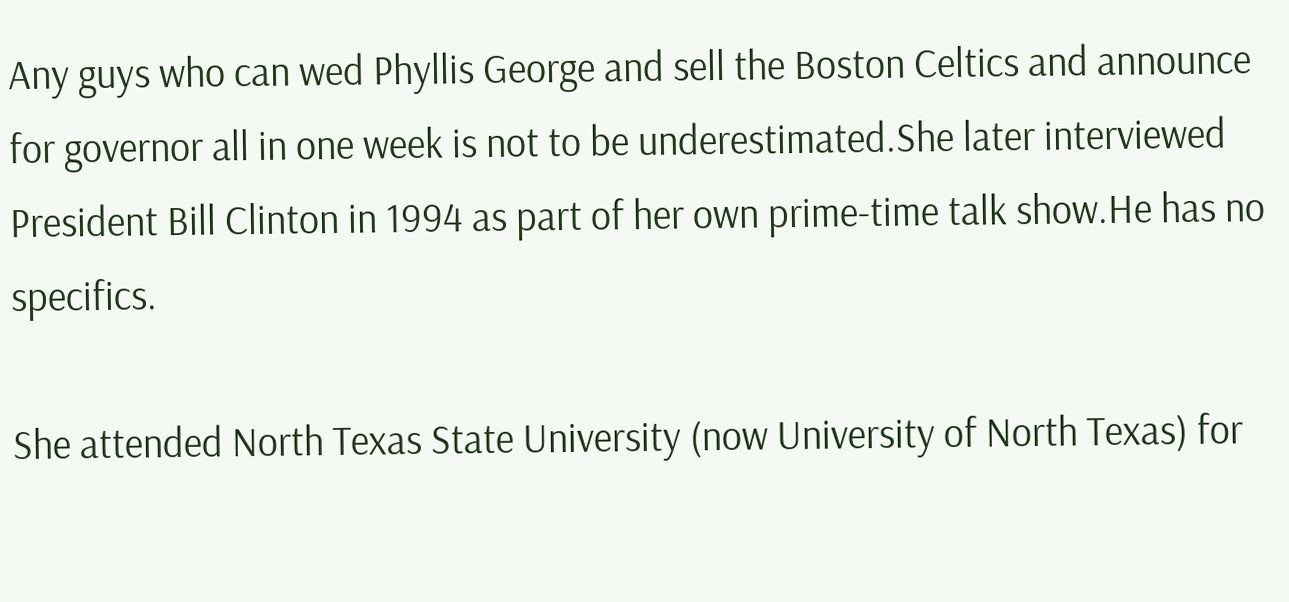Any guys who can wed Phyllis George and sell the Boston Celtics and announce for governor all in one week is not to be underestimated.She later interviewed President Bill Clinton in 1994 as part of her own prime-time talk show.He has no specifics.

She attended North Texas State University (now University of North Texas) for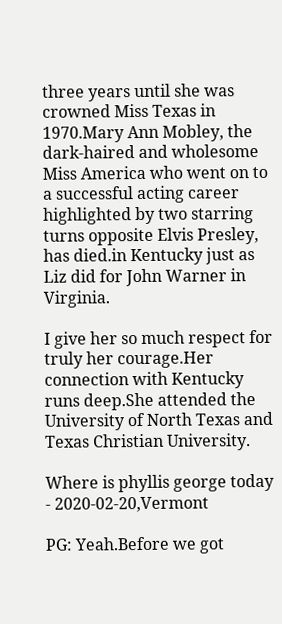three years until she was crowned Miss Texas in 1970.Mary Ann Mobley, the dark-haired and wholesome Miss America who went on to a successful acting career highlighted by two starring turns opposite Elvis Presley, has died.in Kentucky just as Liz did for John Warner in Virginia.

I give her so much respect for truly her courage.Her connection with Kentucky runs deep.She attended the University of North Texas and Texas Christian University.

Where is phyllis george today - 2020-02-20,Vermont

PG: Yeah.Before we got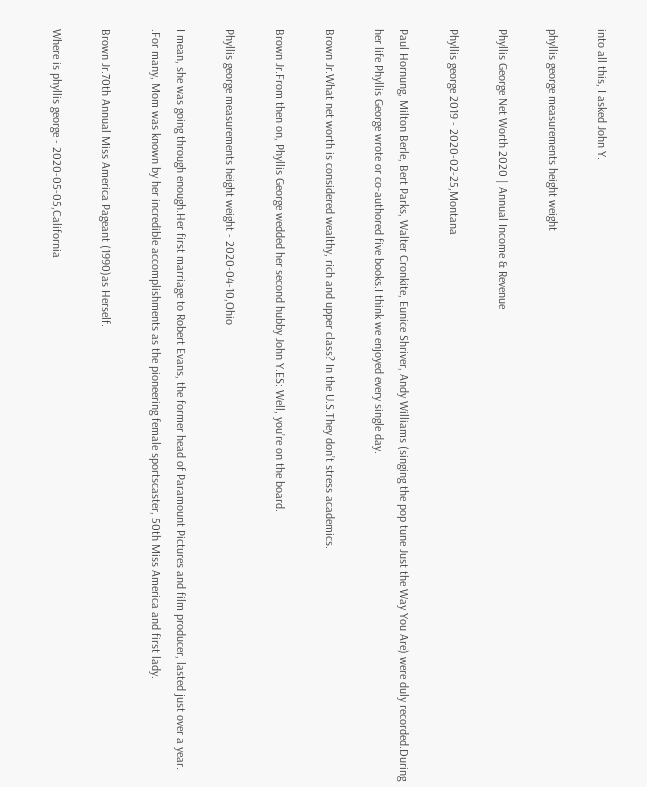into all this, I asked John Y.

phyllis george measurements height weight

Phyllis George Net Worth 2020 | Annual Income & Revenue

Phyllis george 2019 - 2020-02-25,Montana

Paul Hornung, Milton Berle, Bert Parks, Walter Cronkite, Eunice Shriver, Andy Williams (singing the pop tune Just the Way You Are) were duly recorded.During her life Phyllis George wrote or co-authored five books.I think we enjoyed every single day.

Brown Jr.What net worth is considered wealthy, rich and upper class? In the U.S.They don’t stress academics.

Brown Jr.From then on, Phyllis George wedded her second hubby John Y.ES: Well, you’re on the board.

Phyllis george measurements height weight - 2020-04-10,Ohio

I mean, she was going through enough.Her first marriage to Robert Evans, the former head of Paramount Pictures and film producer, lasted just over a year. .For many, Mom was known by her incredible accomplishments as the pioneering female sportscaster, 50th Miss America and first lady.

Brown Jr.70th Annual Miss America Pageant (1990)as Herself.

Where is phyllis george - 2020-05-05,California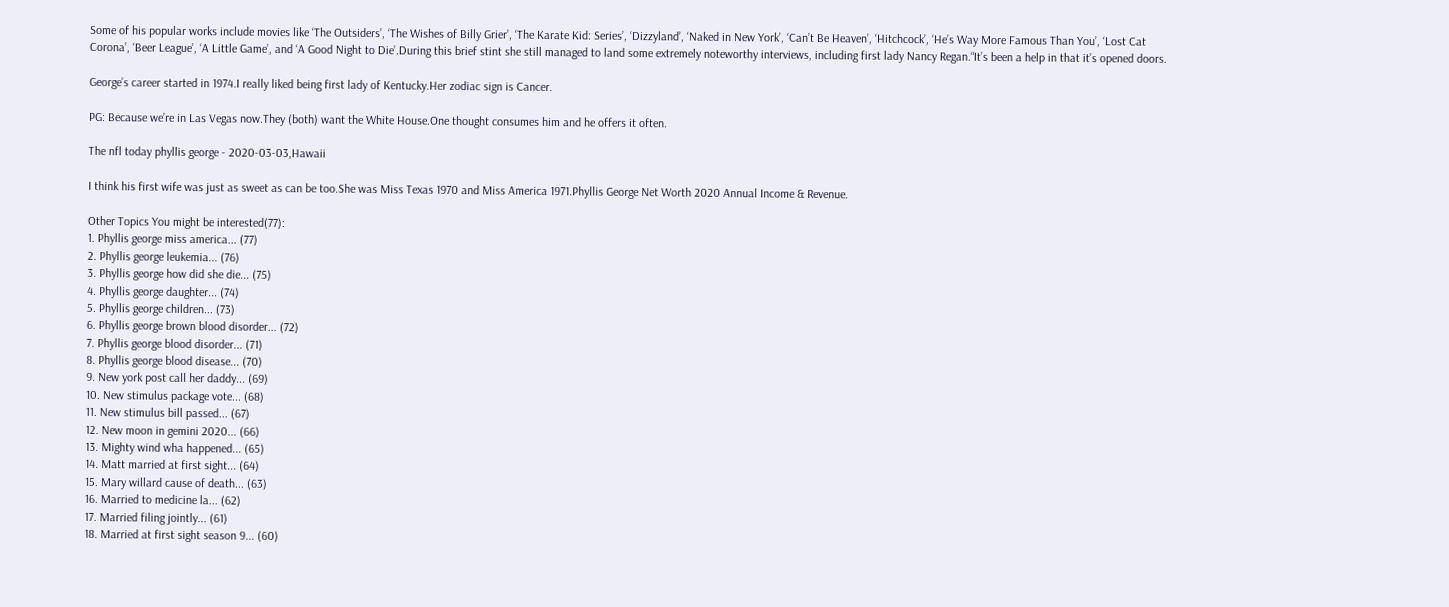Some of his popular works include movies like ‘The Outsiders’, ‘The Wishes of Billy Grier’, ‘The Karate Kid: Series’, ‘Dizzyland’, ‘Naked in New York’, ‘Can’t Be Heaven’, ‘Hitchcock’, ‘He’s Way More Famous Than You’, ‘Lost Cat Corona’, ‘Beer League’, ‘A Little Game’, and ‘A Good Night to Die’.During this brief stint she still managed to land some extremely noteworthy interviews, including first lady Nancy Regan.“It’s been a help in that it’s opened doors.

George’s career started in 1974.I really liked being first lady of Kentucky.Her zodiac sign is Cancer.

PG: Because we’re in Las Vegas now.They (both) want the White House.One thought consumes him and he offers it often.

The nfl today phyllis george - 2020-03-03,Hawaii

I think his first wife was just as sweet as can be too.She was Miss Texas 1970 and Miss America 1971.Phyllis George Net Worth 2020 Annual Income & Revenue.

Other Topics You might be interested(77):
1. Phyllis george miss america... (77)
2. Phyllis george leukemia... (76)
3. Phyllis george how did she die... (75)
4. Phyllis george daughter... (74)
5. Phyllis george children... (73)
6. Phyllis george brown blood disorder... (72)
7. Phyllis george blood disorder... (71)
8. Phyllis george blood disease... (70)
9. New york post call her daddy... (69)
10. New stimulus package vote... (68)
11. New stimulus bill passed... (67)
12. New moon in gemini 2020... (66)
13. Mighty wind wha happened... (65)
14. Matt married at first sight... (64)
15. Mary willard cause of death... (63)
16. Married to medicine la... (62)
17. Married filing jointly... (61)
18. Married at first sight season 9... (60)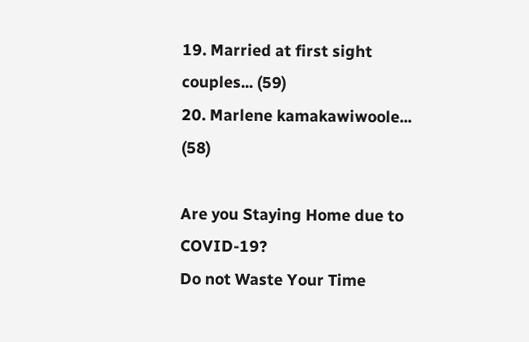19. Married at first sight couples... (59)
20. Marlene kamakawiwoole... (58)

Are you Staying Home due to COVID-19?
Do not Waste Your Time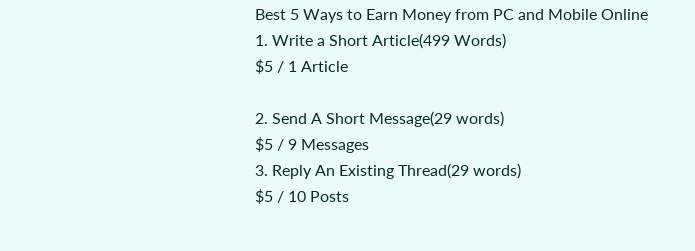Best 5 Ways to Earn Money from PC and Mobile Online
1. Write a Short Article(499 Words)
$5 / 1 Article

2. Send A Short Message(29 words)
$5 / 9 Messages
3. Reply An Existing Thread(29 words)
$5 / 10 Posts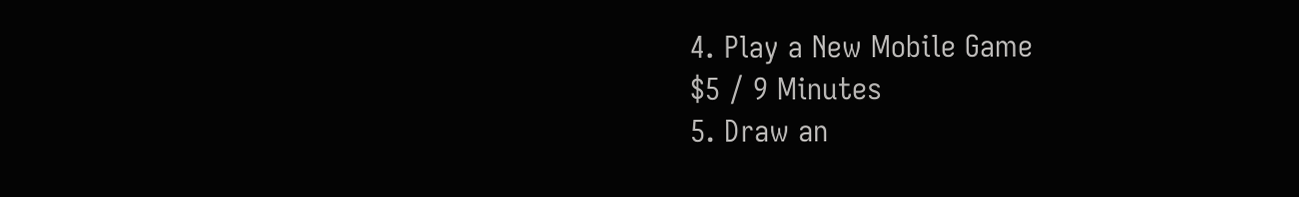4. Play a New Mobile Game
$5 / 9 Minutes
5. Draw an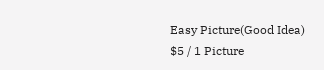Easy Picture(Good Idea)
$5 / 1 Picture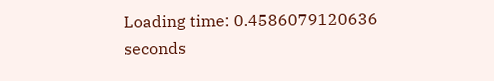Loading time: 0.4586079120636 seconds